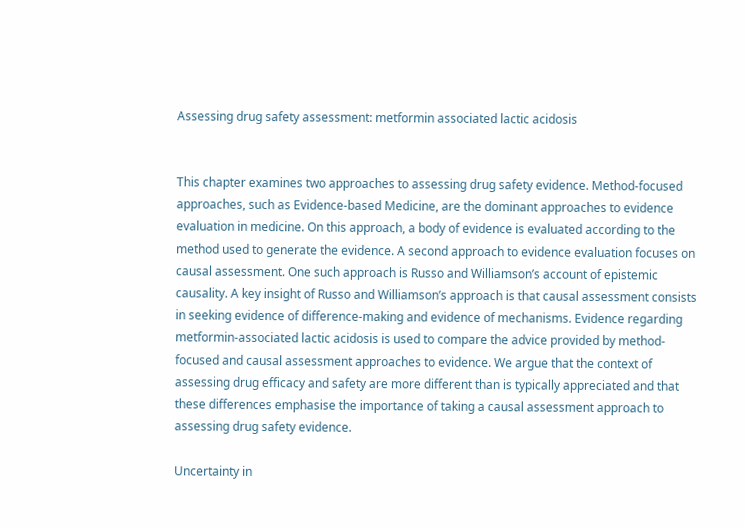Assessing drug safety assessment: metformin associated lactic acidosis


This chapter examines two approaches to assessing drug safety evidence. Method-focused approaches, such as Evidence-based Medicine, are the dominant approaches to evidence evaluation in medicine. On this approach, a body of evidence is evaluated according to the method used to generate the evidence. A second approach to evidence evaluation focuses on causal assessment. One such approach is Russo and Williamson’s account of epistemic causality. A key insight of Russo and Williamson’s approach is that causal assessment consists in seeking evidence of difference-making and evidence of mechanisms. Evidence regarding metformin-associated lactic acidosis is used to compare the advice provided by method-focused and causal assessment approaches to evidence. We argue that the context of assessing drug efficacy and safety are more different than is typically appreciated and that these differences emphasise the importance of taking a causal assessment approach to assessing drug safety evidence.

Uncertainty in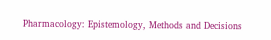Pharmacology: Epistemology, Methods and Decisions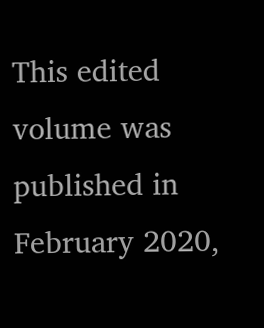This edited volume was published in February 2020,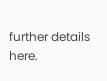further details here.